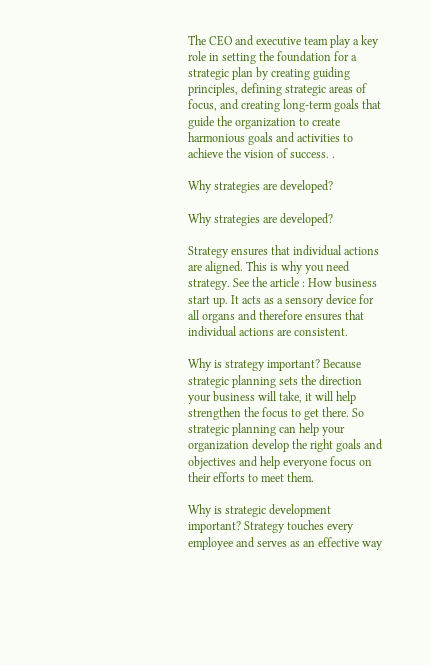The CEO and executive team play a key role in setting the foundation for a strategic plan by creating guiding principles, defining strategic areas of focus, and creating long-term goals that guide the organization to create harmonious goals and activities to achieve the vision of success. .

Why strategies are developed?

Why strategies are developed?

Strategy ensures that individual actions are aligned. This is why you need strategy. See the article : How business start up. It acts as a sensory device for all organs and therefore ensures that individual actions are consistent.

Why is strategy important? Because strategic planning sets the direction your business will take, it will help strengthen the focus to get there. So strategic planning can help your organization develop the right goals and objectives and help everyone focus on their efforts to meet them.

Why is strategic development important? Strategy touches every employee and serves as an effective way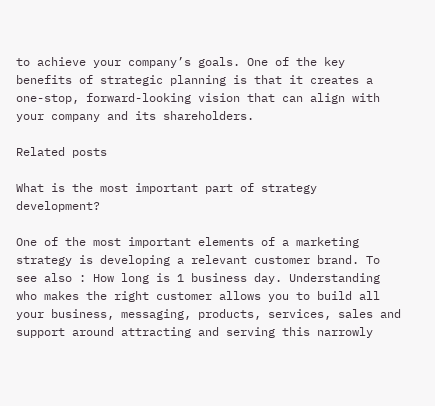to achieve your company’s goals. One of the key benefits of strategic planning is that it creates a one-stop, forward-looking vision that can align with your company and its shareholders.

Related posts

What is the most important part of strategy development?

One of the most important elements of a marketing strategy is developing a relevant customer brand. To see also : How long is 1 business day. Understanding who makes the right customer allows you to build all your business, messaging, products, services, sales and support around attracting and serving this narrowly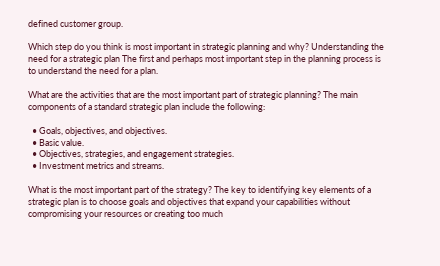defined customer group.

Which step do you think is most important in strategic planning and why? Understanding the need for a strategic plan The first and perhaps most important step in the planning process is to understand the need for a plan.

What are the activities that are the most important part of strategic planning? The main components of a standard strategic plan include the following:

  • Goals, objectives, and objectives.
  • Basic value.
  • Objectives, strategies, and engagement strategies.
  • Investment metrics and streams.

What is the most important part of the strategy? The key to identifying key elements of a strategic plan is to choose goals and objectives that expand your capabilities without compromising your resources or creating too much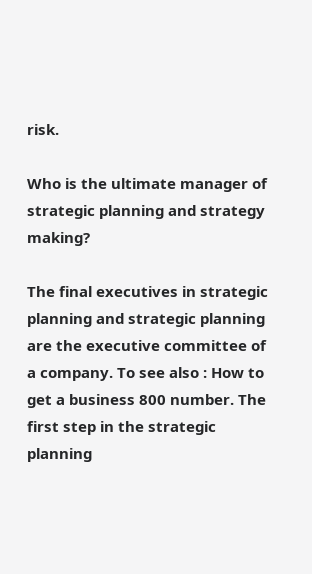risk.

Who is the ultimate manager of strategic planning and strategy making?

The final executives in strategic planning and strategic planning are the executive committee of a company. To see also : How to get a business 800 number. The first step in the strategic planning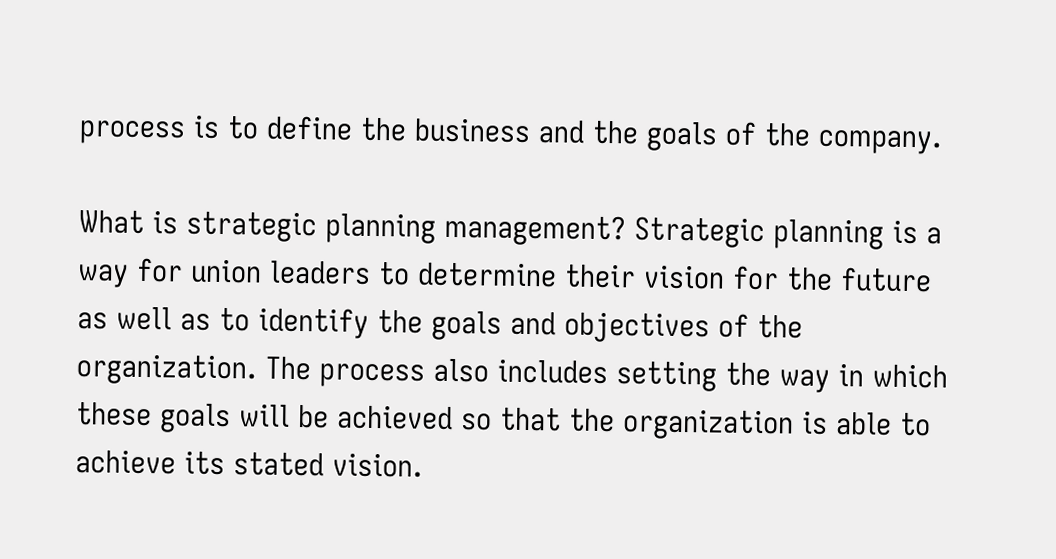process is to define the business and the goals of the company.

What is strategic planning management? Strategic planning is a way for union leaders to determine their vision for the future as well as to identify the goals and objectives of the organization. The process also includes setting the way in which these goals will be achieved so that the organization is able to achieve its stated vision.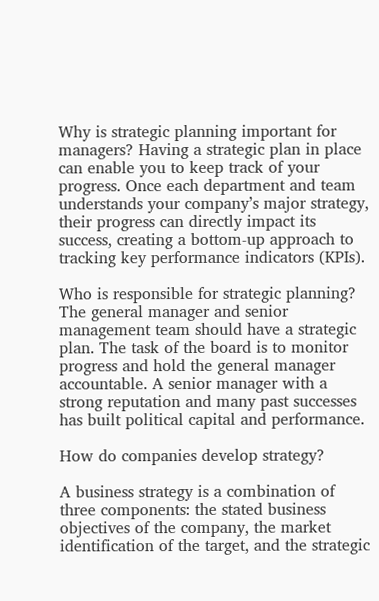Why is strategic planning important for managers? Having a strategic plan in place can enable you to keep track of your progress. Once each department and team understands your company’s major strategy, their progress can directly impact its success, creating a bottom-up approach to tracking key performance indicators (KPIs).

Who is responsible for strategic planning? The general manager and senior management team should have a strategic plan. The task of the board is to monitor progress and hold the general manager accountable. A senior manager with a strong reputation and many past successes has built political capital and performance.

How do companies develop strategy?

A business strategy is a combination of three components: the stated business objectives of the company, the market identification of the target, and the strategic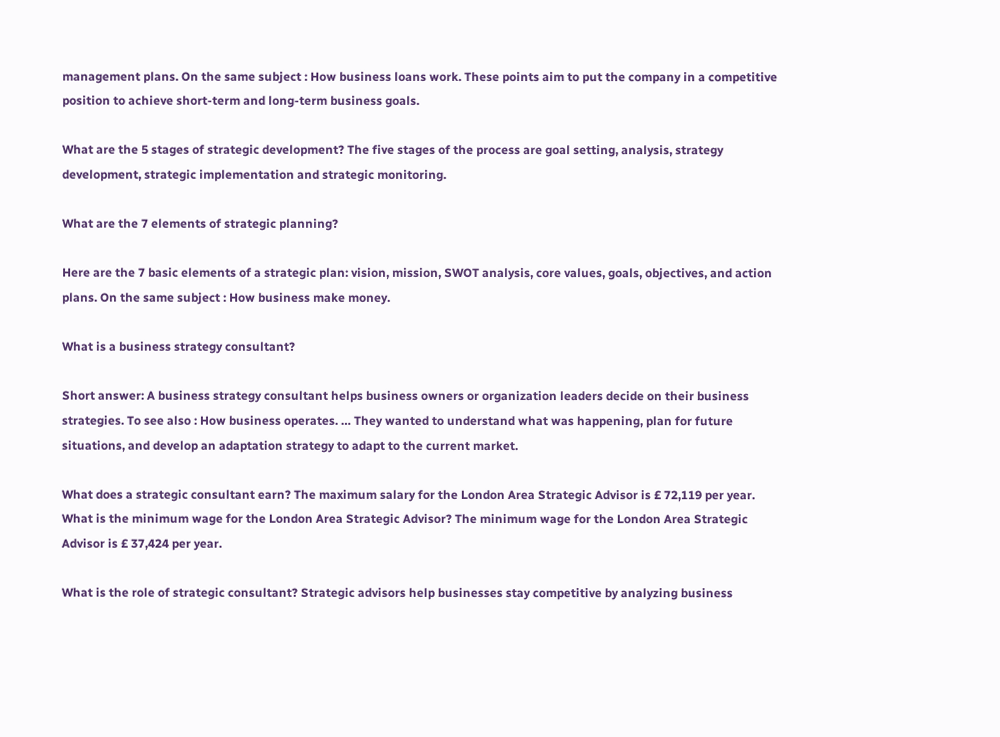management plans. On the same subject : How business loans work. These points aim to put the company in a competitive position to achieve short-term and long-term business goals.

What are the 5 stages of strategic development? The five stages of the process are goal setting, analysis, strategy development, strategic implementation and strategic monitoring.

What are the 7 elements of strategic planning?

Here are the 7 basic elements of a strategic plan: vision, mission, SWOT analysis, core values, goals, objectives, and action plans. On the same subject : How business make money.

What is a business strategy consultant?

Short answer: A business strategy consultant helps business owners or organization leaders decide on their business strategies. To see also : How business operates. … They wanted to understand what was happening, plan for future situations, and develop an adaptation strategy to adapt to the current market.

What does a strategic consultant earn? The maximum salary for the London Area Strategic Advisor is £ 72,119 per year. What is the minimum wage for the London Area Strategic Advisor? The minimum wage for the London Area Strategic Advisor is £ 37,424 per year.

What is the role of strategic consultant? Strategic advisors help businesses stay competitive by analyzing business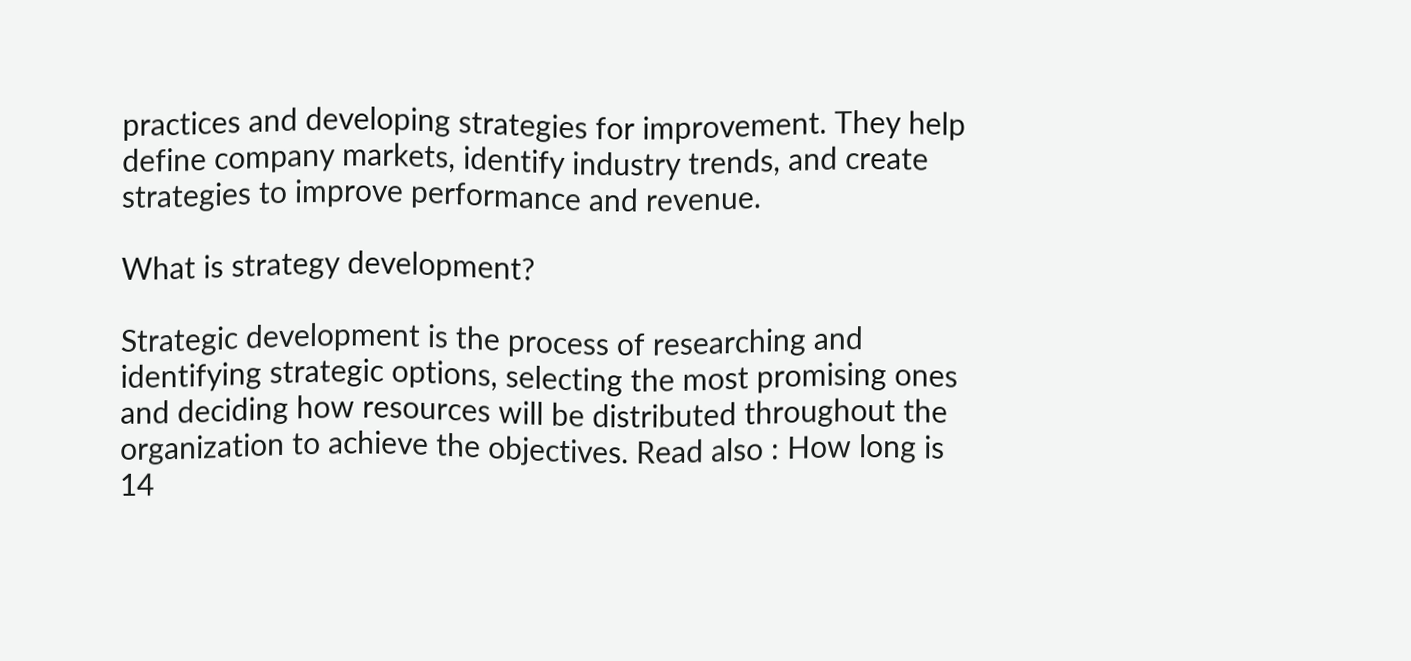practices and developing strategies for improvement. They help define company markets, identify industry trends, and create strategies to improve performance and revenue.

What is strategy development?

Strategic development is the process of researching and identifying strategic options, selecting the most promising ones and deciding how resources will be distributed throughout the organization to achieve the objectives. Read also : How long is 14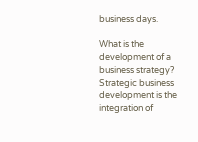business days.

What is the development of a business strategy? Strategic business development is the integration of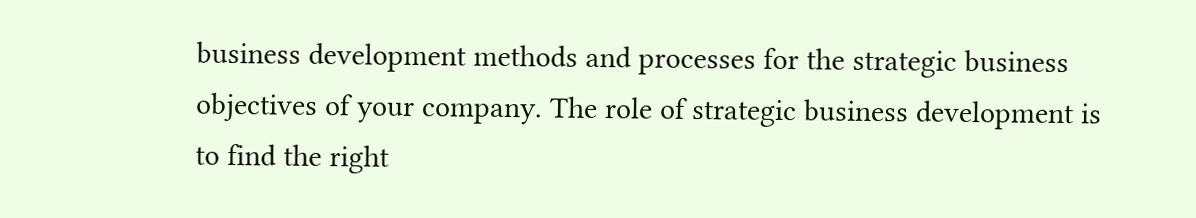business development methods and processes for the strategic business objectives of your company. The role of strategic business development is to find the right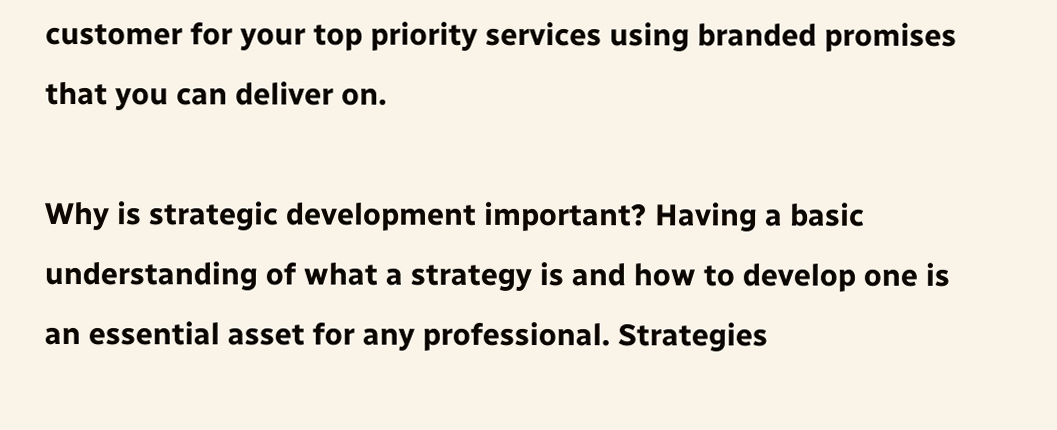customer for your top priority services using branded promises that you can deliver on.

Why is strategic development important? Having a basic understanding of what a strategy is and how to develop one is an essential asset for any professional. Strategies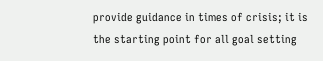provide guidance in times of crisis; it is the starting point for all goal setting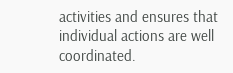activities and ensures that individual actions are well coordinated.